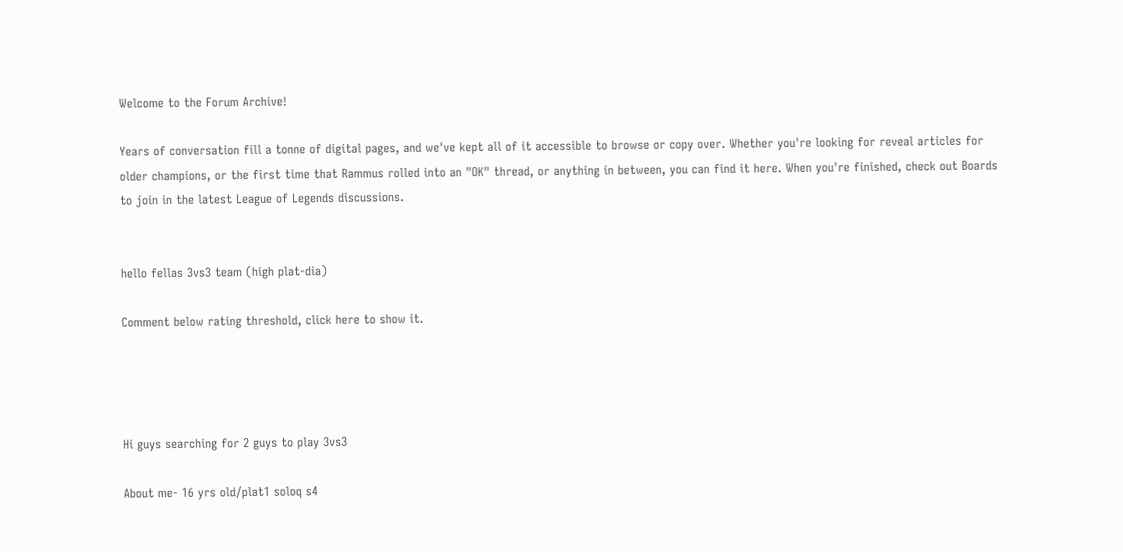Welcome to the Forum Archive!

Years of conversation fill a tonne of digital pages, and we've kept all of it accessible to browse or copy over. Whether you're looking for reveal articles for older champions, or the first time that Rammus rolled into an "OK" thread, or anything in between, you can find it here. When you're finished, check out Boards to join in the latest League of Legends discussions.


hello fellas 3vs3 team (high plat-dia)

Comment below rating threshold, click here to show it.




Hi guys searching for 2 guys to play 3vs3

About me- 16 yrs old/plat1 soloq s4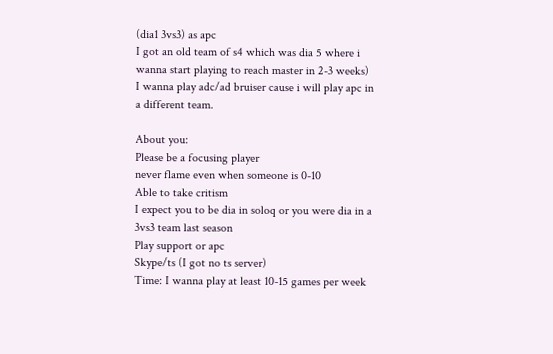(dia1 3vs3) as apc
I got an old team of s4 which was dia 5 where i wanna start playing to reach master in 2-3 weeks)
I wanna play adc/ad bruiser cause i will play apc in a different team.

About you:
Please be a focusing player
never flame even when someone is 0-10
Able to take critism
I expect you to be dia in soloq or you were dia in a 3vs3 team last season
Play support or apc
Skype/ts (I got no ts server)
Time: I wanna play at least 10-15 games per week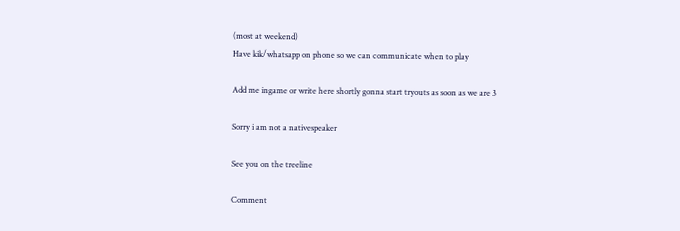(most at weekend)
Have kik/whatsapp on phone so we can communicate when to play

Add me ingame or write here shortly gonna start tryouts as soon as we are 3

Sorry i am not a nativespeaker

See you on the treeline

Comment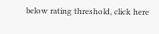below rating threshold, click here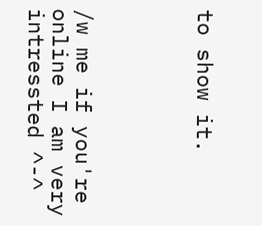to show it.




/w me if you're online I am very intressted ^-^